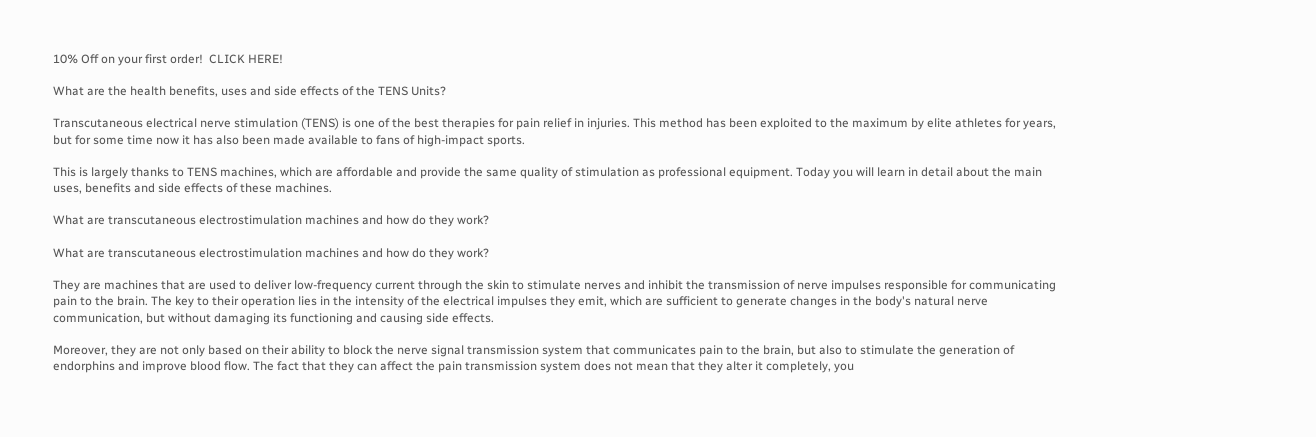10% Off on your first order!  CLICK HERE!

What are the health benefits, uses and side effects of the TENS Units?

Transcutaneous electrical nerve stimulation (TENS) is one of the best therapies for pain relief in injuries. This method has been exploited to the maximum by elite athletes for years, but for some time now it has also been made available to fans of high-impact sports.

This is largely thanks to TENS machines, which are affordable and provide the same quality of stimulation as professional equipment. Today you will learn in detail about the main uses, benefits and side effects of these machines.

What are transcutaneous electrostimulation machines and how do they work?

What are transcutaneous electrostimulation machines and how do they work?

They are machines that are used to deliver low-frequency current through the skin to stimulate nerves and inhibit the transmission of nerve impulses responsible for communicating pain to the brain. The key to their operation lies in the intensity of the electrical impulses they emit, which are sufficient to generate changes in the body's natural nerve communication, but without damaging its functioning and causing side effects.

Moreover, they are not only based on their ability to block the nerve signal transmission system that communicates pain to the brain, but also to stimulate the generation of endorphins and improve blood flow. The fact that they can affect the pain transmission system does not mean that they alter it completely, you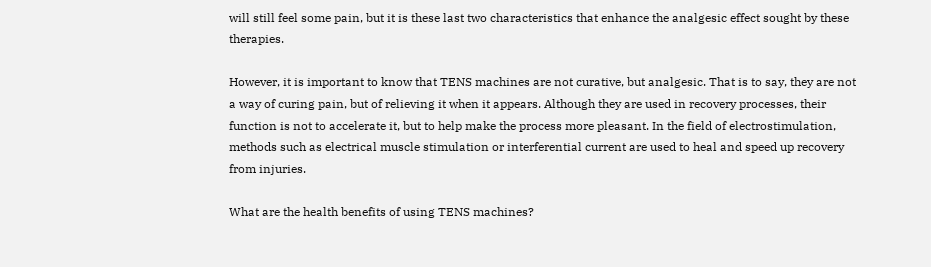will still feel some pain, but it is these last two characteristics that enhance the analgesic effect sought by these therapies.

However, it is important to know that TENS machines are not curative, but analgesic. That is to say, they are not a way of curing pain, but of relieving it when it appears. Although they are used in recovery processes, their function is not to accelerate it, but to help make the process more pleasant. In the field of electrostimulation, methods such as electrical muscle stimulation or interferential current are used to heal and speed up recovery from injuries.

What are the health benefits of using TENS machines?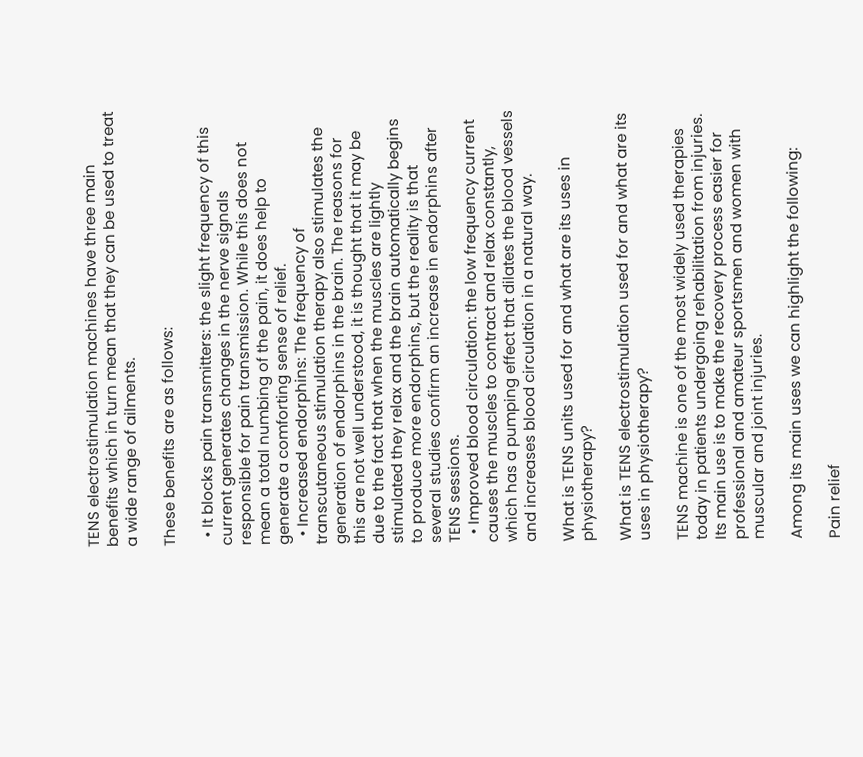TENS electrostimulation machines have three main benefits which in turn mean that they can be used to treat a wide range of ailments.

These benefits are as follows:

  • It blocks pain transmitters: the slight frequency of this current generates changes in the nerve signals responsible for pain transmission. While this does not mean a total numbing of the pain, it does help to generate a comforting sense of relief.
  • Increased endorphins: The frequency of transcutaneous stimulation therapy also stimulates the generation of endorphins in the brain. The reasons for this are not well understood, it is thought that it may be due to the fact that when the muscles are lightly stimulated they relax and the brain automatically begins to produce more endorphins, but the reality is that several studies confirm an increase in endorphins after TENS sessions.
  • Improved blood circulation: the low frequency current causes the muscles to contract and relax constantly, which has a pumping effect that dilates the blood vessels and increases blood circulation in a natural way.

What is TENS units used for and what are its uses in physiotherapy?

What is TENS electrostimulation used for and what are its uses in physiotherapy?

TENS machine is one of the most widely used therapies today in patients undergoing rehabilitation from injuries. Its main use is to make the recovery process easier for professional and amateur sportsmen and women with muscular and joint injuries.

Among its main uses we can highlight the following:

Pain relief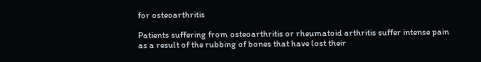for osteoarthritis

Patients suffering from osteoarthritis or rheumatoid arthritis suffer intense pain as a result of the rubbing of bones that have lost their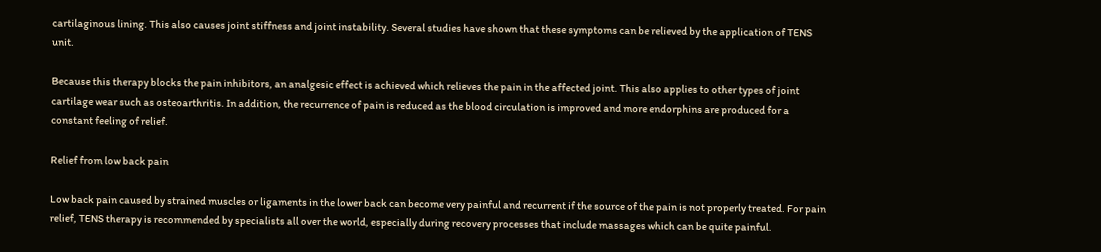cartilaginous lining. This also causes joint stiffness and joint instability. Several studies have shown that these symptoms can be relieved by the application of TENS unit.

Because this therapy blocks the pain inhibitors, an analgesic effect is achieved which relieves the pain in the affected joint. This also applies to other types of joint cartilage wear such as osteoarthritis. In addition, the recurrence of pain is reduced as the blood circulation is improved and more endorphins are produced for a constant feeling of relief.

Relief from low back pain

Low back pain caused by strained muscles or ligaments in the lower back can become very painful and recurrent if the source of the pain is not properly treated. For pain relief, TENS therapy is recommended by specialists all over the world, especially during recovery processes that include massages which can be quite painful.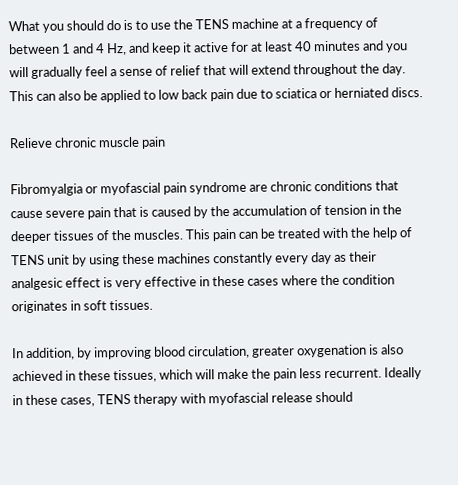What you should do is to use the TENS machine at a frequency of between 1 and 4 Hz, and keep it active for at least 40 minutes and you will gradually feel a sense of relief that will extend throughout the day. This can also be applied to low back pain due to sciatica or herniated discs.

Relieve chronic muscle pain

Fibromyalgia or myofascial pain syndrome are chronic conditions that cause severe pain that is caused by the accumulation of tension in the deeper tissues of the muscles. This pain can be treated with the help of TENS unit by using these machines constantly every day as their analgesic effect is very effective in these cases where the condition originates in soft tissues.

In addition, by improving blood circulation, greater oxygenation is also achieved in these tissues, which will make the pain less recurrent. Ideally in these cases, TENS therapy with myofascial release should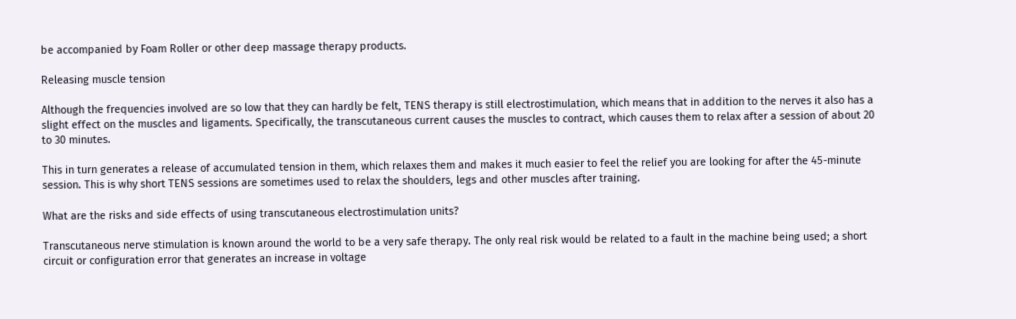be accompanied by Foam Roller or other deep massage therapy products.

Releasing muscle tension

Although the frequencies involved are so low that they can hardly be felt, TENS therapy is still electrostimulation, which means that in addition to the nerves it also has a slight effect on the muscles and ligaments. Specifically, the transcutaneous current causes the muscles to contract, which causes them to relax after a session of about 20 to 30 minutes.

This in turn generates a release of accumulated tension in them, which relaxes them and makes it much easier to feel the relief you are looking for after the 45-minute session. This is why short TENS sessions are sometimes used to relax the shoulders, legs and other muscles after training.

What are the risks and side effects of using transcutaneous electrostimulation units?

Transcutaneous nerve stimulation is known around the world to be a very safe therapy. The only real risk would be related to a fault in the machine being used; a short circuit or configuration error that generates an increase in voltage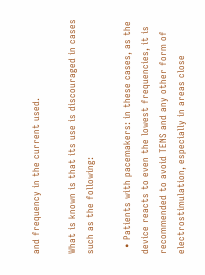and frequency in the current used.

What is known is that its use is discouraged in cases such as the following:

  • Patients with pacemakers: in these cases, as the device reacts to even the lowest frequencies, it is recommended to avoid TENS and any other form of electrostimulation, especially in areas close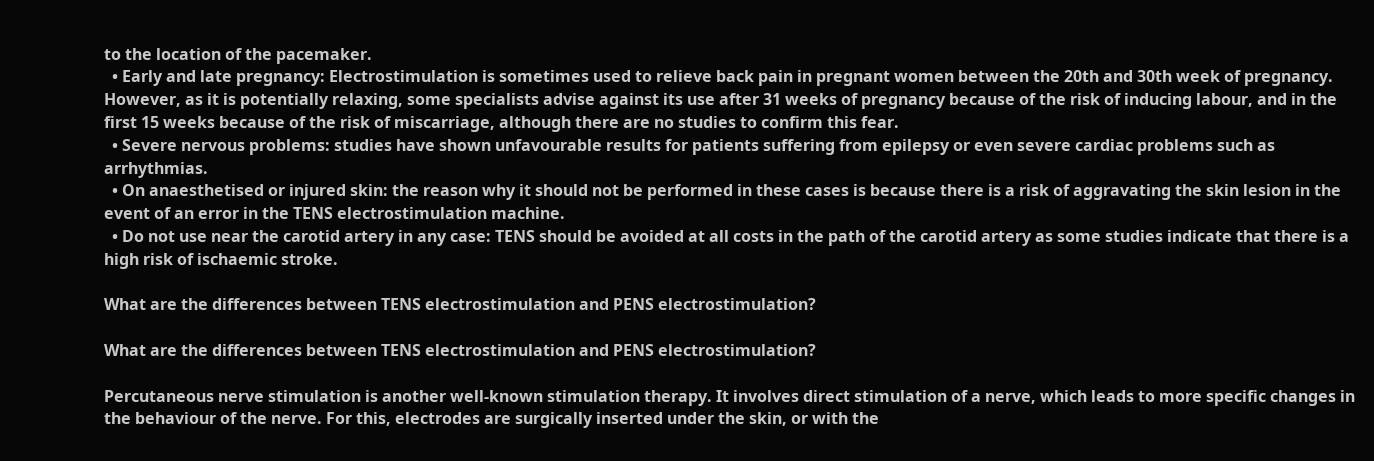to the location of the pacemaker.
  • Early and late pregnancy: Electrostimulation is sometimes used to relieve back pain in pregnant women between the 20th and 30th week of pregnancy. However, as it is potentially relaxing, some specialists advise against its use after 31 weeks of pregnancy because of the risk of inducing labour, and in the first 15 weeks because of the risk of miscarriage, although there are no studies to confirm this fear.
  • Severe nervous problems: studies have shown unfavourable results for patients suffering from epilepsy or even severe cardiac problems such as arrhythmias.
  • On anaesthetised or injured skin: the reason why it should not be performed in these cases is because there is a risk of aggravating the skin lesion in the event of an error in the TENS electrostimulation machine.
  • Do not use near the carotid artery in any case: TENS should be avoided at all costs in the path of the carotid artery as some studies indicate that there is a high risk of ischaemic stroke.

What are the differences between TENS electrostimulation and PENS electrostimulation?

What are the differences between TENS electrostimulation and PENS electrostimulation?

Percutaneous nerve stimulation is another well-known stimulation therapy. It involves direct stimulation of a nerve, which leads to more specific changes in the behaviour of the nerve. For this, electrodes are surgically inserted under the skin, or with the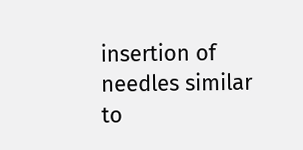insertion of needles similar to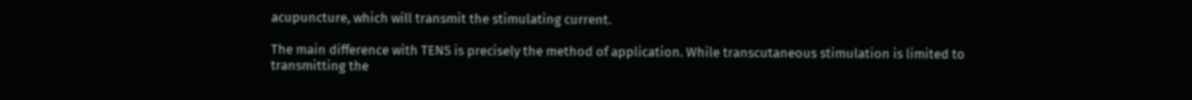acupuncture, which will transmit the stimulating current.

The main difference with TENS is precisely the method of application. While transcutaneous stimulation is limited to transmitting the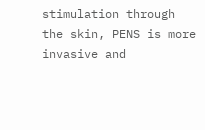stimulation through the skin, PENS is more invasive and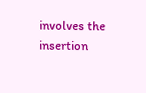involves the insertion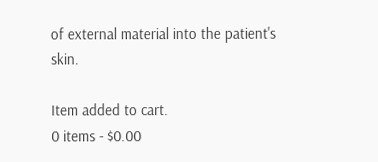of external material into the patient's skin.

Item added to cart.
0 items - $0.00